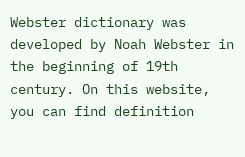Webster dictionary was developed by Noah Webster in the beginning of 19th century. On this website, you can find definition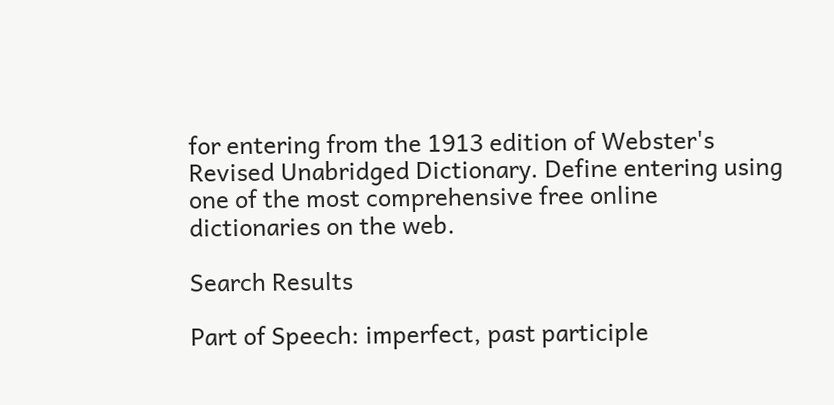for entering from the 1913 edition of Webster's Revised Unabridged Dictionary. Define entering using one of the most comprehensive free online dictionaries on the web.

Search Results

Part of Speech: imperfect, past participle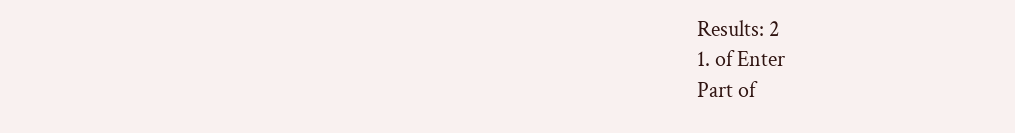Results: 2
1. of Enter
Part of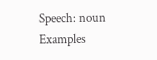Speech: noun
Examples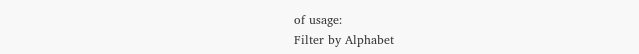of usage:
Filter by Alphabet